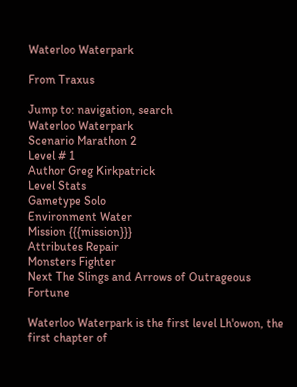Waterloo Waterpark

From Traxus

Jump to: navigation, search
Waterloo Waterpark
Scenario Marathon 2
Level # 1
Author Greg Kirkpatrick
Level Stats
Gametype Solo
Environment Water
Mission {{{mission}}}
Attributes Repair
Monsters Fighter
Next The Slings and Arrows of Outrageous Fortune

Waterloo Waterpark is the first level Lh'owon, the first chapter of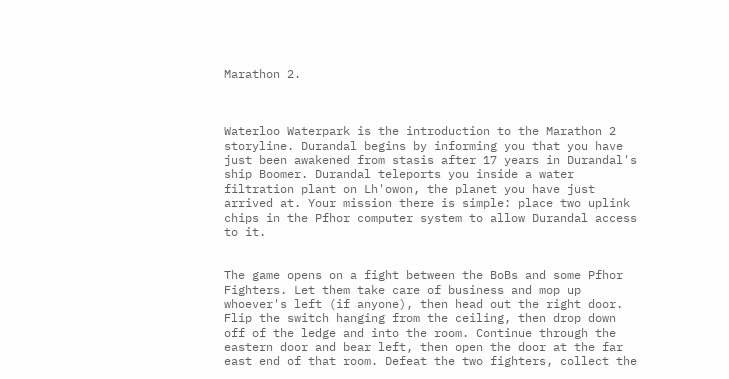Marathon 2.



Waterloo Waterpark is the introduction to the Marathon 2 storyline. Durandal begins by informing you that you have just been awakened from stasis after 17 years in Durandal's ship Boomer. Durandal teleports you inside a water filtration plant on Lh'owon, the planet you have just arrived at. Your mission there is simple: place two uplink chips in the Pfhor computer system to allow Durandal access to it.


The game opens on a fight between the BoBs and some Pfhor Fighters. Let them take care of business and mop up whoever's left (if anyone), then head out the right door. Flip the switch hanging from the ceiling, then drop down off of the ledge and into the room. Continue through the eastern door and bear left, then open the door at the far east end of that room. Defeat the two fighters, collect the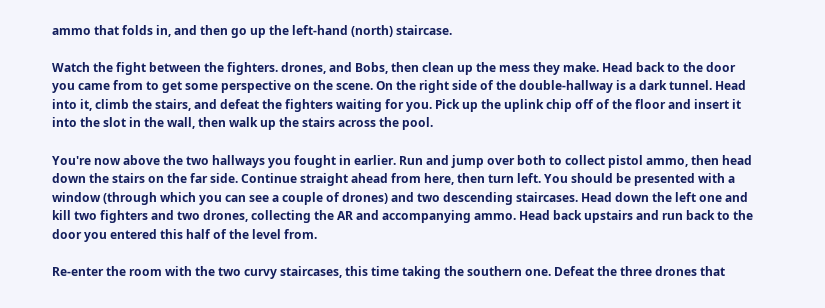ammo that folds in, and then go up the left-hand (north) staircase.

Watch the fight between the fighters. drones, and Bobs, then clean up the mess they make. Head back to the door you came from to get some perspective on the scene. On the right side of the double-hallway is a dark tunnel. Head into it, climb the stairs, and defeat the fighters waiting for you. Pick up the uplink chip off of the floor and insert it into the slot in the wall, then walk up the stairs across the pool.

You're now above the two hallways you fought in earlier. Run and jump over both to collect pistol ammo, then head down the stairs on the far side. Continue straight ahead from here, then turn left. You should be presented with a window (through which you can see a couple of drones) and two descending staircases. Head down the left one and kill two fighters and two drones, collecting the AR and accompanying ammo. Head back upstairs and run back to the door you entered this half of the level from.

Re-enter the room with the two curvy staircases, this time taking the southern one. Defeat the three drones that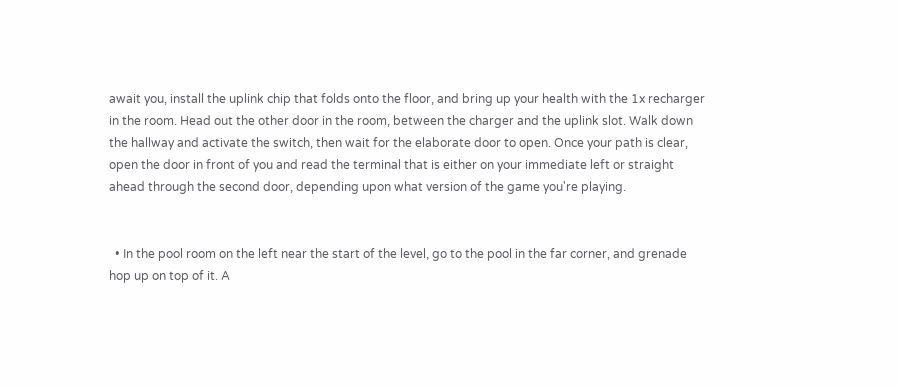await you, install the uplink chip that folds onto the floor, and bring up your health with the 1x recharger in the room. Head out the other door in the room, between the charger and the uplink slot. Walk down the hallway and activate the switch, then wait for the elaborate door to open. Once your path is clear, open the door in front of you and read the terminal that is either on your immediate left or straight ahead through the second door, depending upon what version of the game you're playing.


  • In the pool room on the left near the start of the level, go to the pool in the far corner, and grenade hop up on top of it. A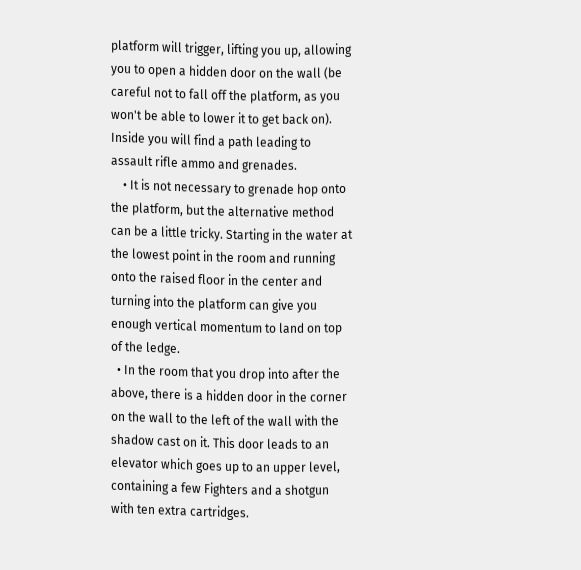platform will trigger, lifting you up, allowing you to open a hidden door on the wall (be careful not to fall off the platform, as you won't be able to lower it to get back on). Inside you will find a path leading to assault rifle ammo and grenades.
    • It is not necessary to grenade hop onto the platform, but the alternative method can be a little tricky. Starting in the water at the lowest point in the room and running onto the raised floor in the center and turning into the platform can give you enough vertical momentum to land on top of the ledge.
  • In the room that you drop into after the above, there is a hidden door in the corner on the wall to the left of the wall with the shadow cast on it. This door leads to an elevator which goes up to an upper level, containing a few Fighters and a shotgun with ten extra cartridges.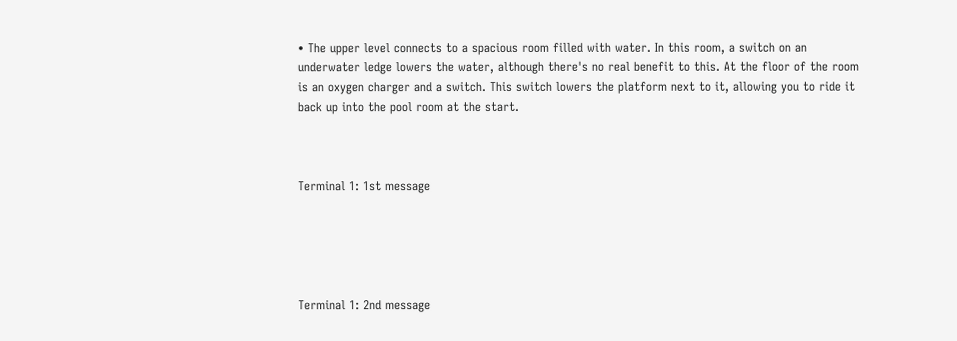• The upper level connects to a spacious room filled with water. In this room, a switch on an underwater ledge lowers the water, although there's no real benefit to this. At the floor of the room is an oxygen charger and a switch. This switch lowers the platform next to it, allowing you to ride it back up into the pool room at the start.



Terminal 1: 1st message





Terminal 1: 2nd message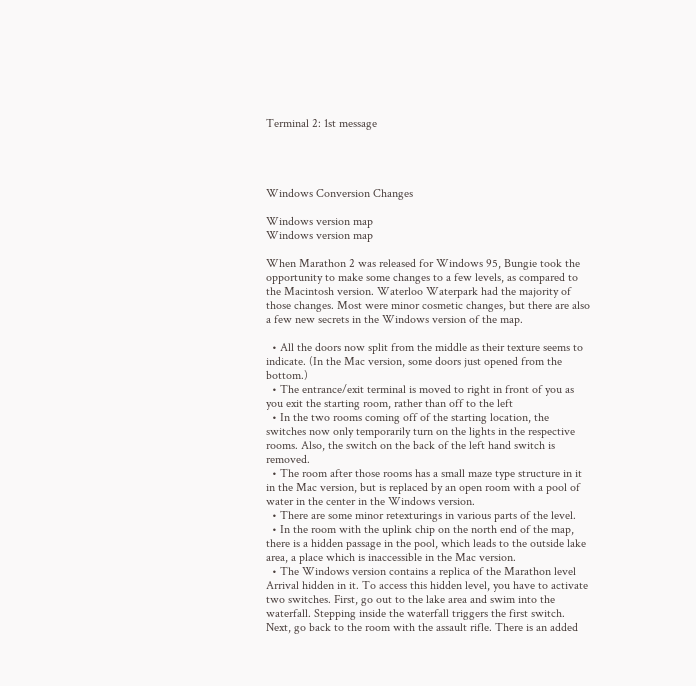Terminal 2: 1st message




Windows Conversion Changes

Windows version map
Windows version map

When Marathon 2 was released for Windows 95, Bungie took the opportunity to make some changes to a few levels, as compared to the Macintosh version. Waterloo Waterpark had the majority of those changes. Most were minor cosmetic changes, but there are also a few new secrets in the Windows version of the map.

  • All the doors now split from the middle as their texture seems to indicate. (In the Mac version, some doors just opened from the bottom.)
  • The entrance/exit terminal is moved to right in front of you as you exit the starting room, rather than off to the left
  • In the two rooms coming off of the starting location, the switches now only temporarily turn on the lights in the respective rooms. Also, the switch on the back of the left hand switch is removed.
  • The room after those rooms has a small maze type structure in it in the Mac version, but is replaced by an open room with a pool of water in the center in the Windows version.
  • There are some minor retexturings in various parts of the level.
  • In the room with the uplink chip on the north end of the map, there is a hidden passage in the pool, which leads to the outside lake area, a place which is inaccessible in the Mac version.
  • The Windows version contains a replica of the Marathon level Arrival hidden in it. To access this hidden level, you have to activate two switches. First, go out to the lake area and swim into the waterfall. Stepping inside the waterfall triggers the first switch. Next, go back to the room with the assault rifle. There is an added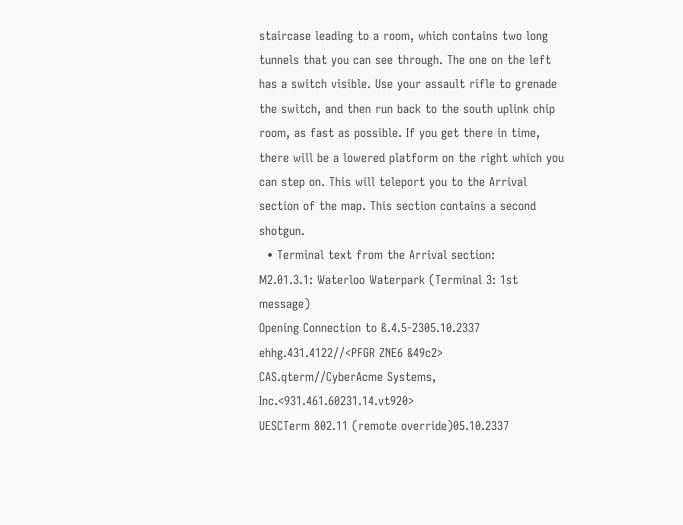staircase leading to a room, which contains two long tunnels that you can see through. The one on the left has a switch visible. Use your assault rifle to grenade the switch, and then run back to the south uplink chip room, as fast as possible. If you get there in time, there will be a lowered platform on the right which you can step on. This will teleport you to the Arrival section of the map. This section contains a second shotgun.
  • Terminal text from the Arrival section:
M2.01.3.1: Waterloo Waterpark (Terminal 3: 1st message)
Opening Connection to ß.4.5-2305.10.2337
ehhg.431.4122//<PFGR ZNE6 &49c2>
CAS.qterm//CyberAcme Systems, Inc.<931.461.60231.14.vt920>
UESCTerm 802.11 (remote override)05.10.2337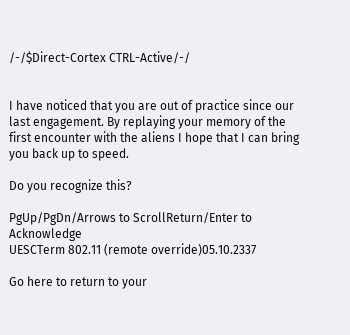/-/$Direct-Cortex CTRL-Active/-/


I have noticed that you are out of practice since our last engagement. By replaying your memory of the first encounter with the aliens I hope that I can bring you back up to speed.

Do you recognize this?

PgUp/PgDn/Arrows to ScrollReturn/Enter to Acknowledge
UESCTerm 802.11 (remote override)05.10.2337

Go here to return to your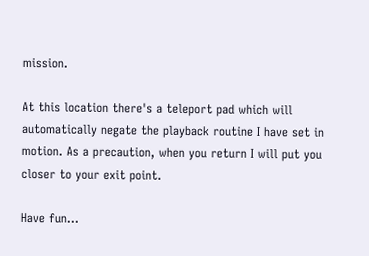mission.

At this location there's a teleport pad which will automatically negate the playback routine I have set in motion. As a precaution, when you return I will put you closer to your exit point.

Have fun...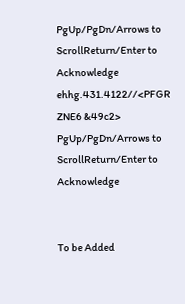PgUp/PgDn/Arrows to ScrollReturn/Enter to Acknowledge
ehhg.431.4122//<PFGR ZNE6 &49c2>
PgUp/PgDn/Arrows to ScrollReturn/Enter to Acknowledge


To be Added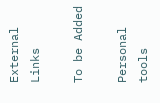External Links

To be Added

Personal tools